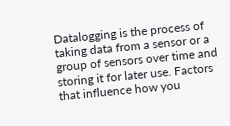Datalogging is the process of taking data from a sensor or a group of sensors over time and storing it for later use. Factors that influence how you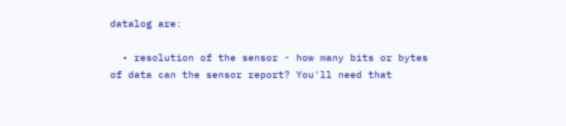datalog are:

  • resolution of the sensor - how many bits or bytes of data can the sensor report? You'll need that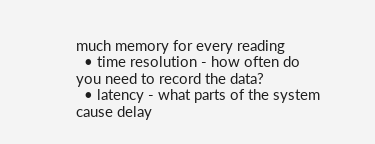much memory for every reading
  • time resolution - how often do you need to record the data?
  • latency - what parts of the system cause delay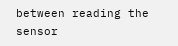between reading the sensor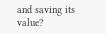and saving its value?